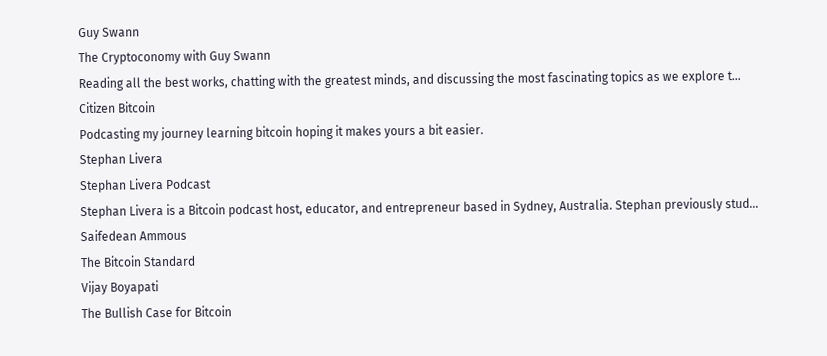Guy Swann
The Cryptoconomy with Guy Swann
Reading all the best works, chatting with the greatest minds, and discussing the most fascinating topics as we explore t...
Citizen Bitcoin
Podcasting my journey learning bitcoin hoping it makes yours a bit easier.
Stephan Livera
Stephan Livera Podcast
Stephan Livera is a Bitcoin podcast host, educator, and entrepreneur based in Sydney, Australia. Stephan previously stud...
Saifedean Ammous
The Bitcoin Standard
Vijay Boyapati
The Bullish Case for Bitcoin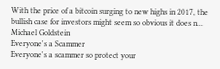With the price of a bitcoin surging to new highs in 2017, the bullish case for investors might seem so obvious it does n...
Michael Goldstein
Everyone's a Scammer
Everyone's a scammer so protect your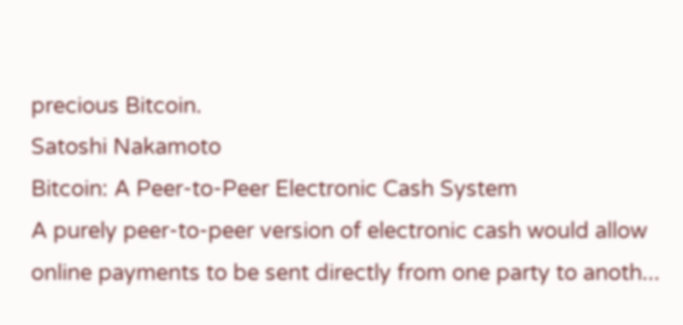precious Bitcoin.
Satoshi Nakamoto
Bitcoin: A Peer-to-Peer Electronic Cash System
A purely peer-to-peer version of electronic cash would allow online payments to be sent directly from one party to anoth...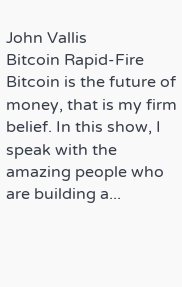John Vallis
Bitcoin Rapid-Fire
Bitcoin is the future of money, that is my firm belief. In this show, I speak with the amazing people who are building a...